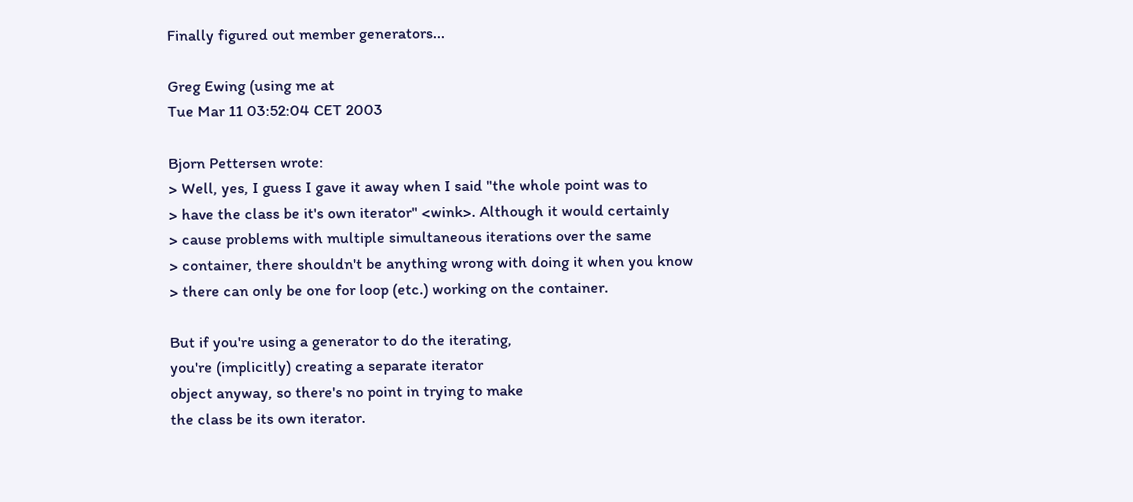Finally figured out member generators...

Greg Ewing (using me at
Tue Mar 11 03:52:04 CET 2003

Bjorn Pettersen wrote:
> Well, yes, I guess I gave it away when I said "the whole point was to
> have the class be it's own iterator" <wink>. Although it would certainly
> cause problems with multiple simultaneous iterations over the same
> container, there shouldn't be anything wrong with doing it when you know
> there can only be one for loop (etc.) working on the container.

But if you're using a generator to do the iterating,
you're (implicitly) creating a separate iterator
object anyway, so there's no point in trying to make
the class be its own iterator.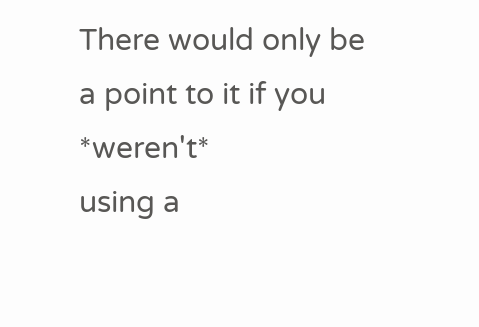There would only be a point to it if you *weren't*
using a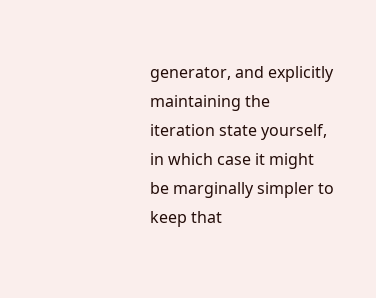generator, and explicitly maintaining the
iteration state yourself, in which case it might
be marginally simpler to keep that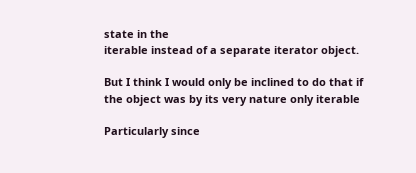state in the
iterable instead of a separate iterator object.

But I think I would only be inclined to do that if
the object was by its very nature only iterable

Particularly since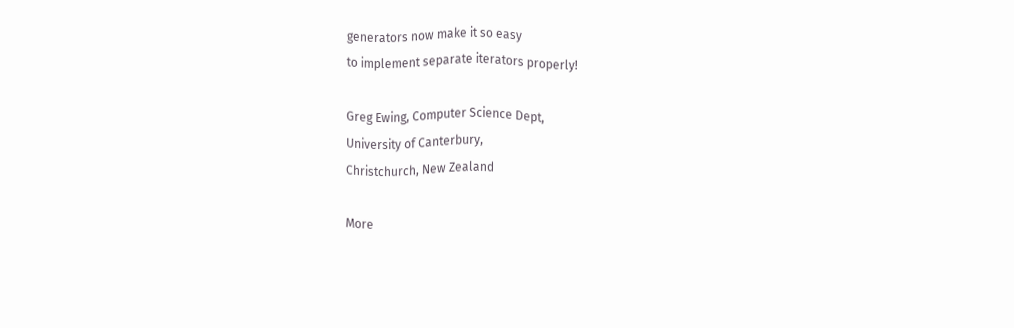generators now make it so easy
to implement separate iterators properly!

Greg Ewing, Computer Science Dept,
University of Canterbury,
Christchurch, New Zealand

More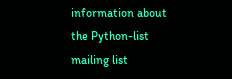information about the Python-list mailing list